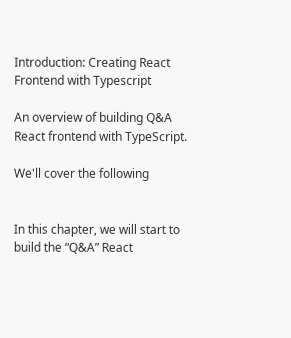Introduction: Creating React Frontend with Typescript

An overview of building Q&A React frontend with TypeScript.

We'll cover the following


In this chapter, we will start to build the “Q&A” React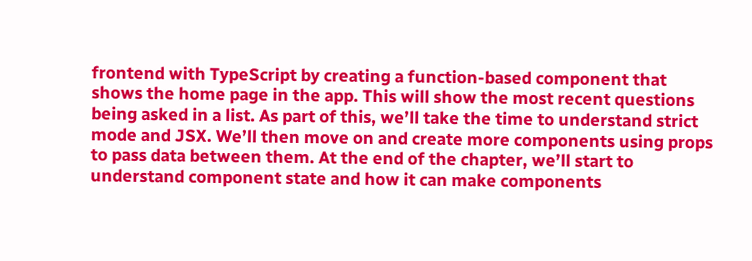frontend with TypeScript by creating a function-based component that shows the home page in the app. This will show the most recent questions being asked in a list. As part of this, we’ll take the time to understand strict mode and JSX. We’ll then move on and create more components using props to pass data between them. At the end of the chapter, we’ll start to understand component state and how it can make components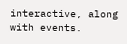interactive, along with events.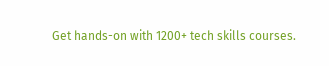Get hands-on with 1200+ tech skills courses.